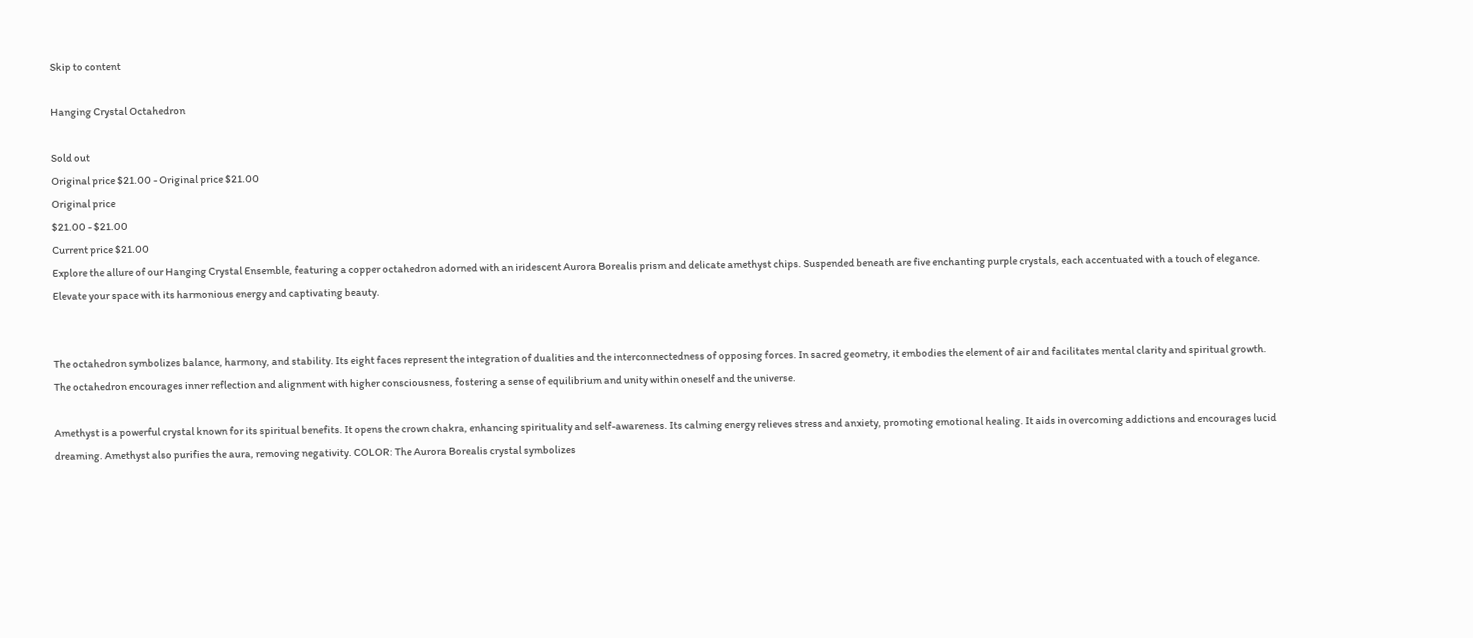Skip to content

Hanging Crystal Octahedron

Sold out
Original price $21.00 - Original price $21.00
Original price
$21.00 - $21.00
Current price $21.00
Explore the allure of our Hanging Crystal Ensemble, featuring a copper octahedron adorned with an iridescent Aurora Borealis prism and delicate amethyst chips. Suspended beneath are five enchanting purple crystals, each accentuated with a touch of elegance. Elevate your space with its harmonious energy and captivating beauty.


The octahedron symbolizes balance, harmony, and stability. Its eight faces represent the integration of dualities and the interconnectedness of opposing forces. In sacred geometry, it embodies the element of air and facilitates mental clarity and spiritual growth. The octahedron encourages inner reflection and alignment with higher consciousness, fostering a sense of equilibrium and unity within oneself and the universe.

Amethyst is a powerful crystal known for its spiritual benefits. It opens the crown chakra, enhancing spirituality and self-awareness. Its calming energy relieves stress and anxiety, promoting emotional healing. It aids in overcoming addictions and encourages lucid dreaming. Amethyst also purifies the aura, removing negativity. COLOR: The Aurora Borealis crystal symbolizes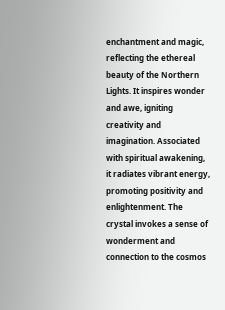enchantment and magic, reflecting the ethereal beauty of the Northern Lights. It inspires wonder and awe, igniting creativity and imagination. Associated with spiritual awakening, it radiates vibrant energy, promoting positivity and enlightenment. The crystal invokes a sense of wonderment and connection to the cosmos